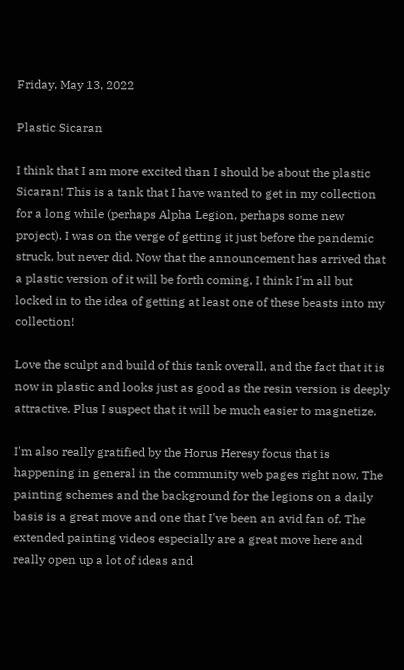Friday, May 13, 2022

Plastic Sicaran

I think that I am more excited than I should be about the plastic Sicaran! This is a tank that I have wanted to get in my collection for a long while (perhaps Alpha Legion, perhaps some new project). I was on the verge of getting it just before the pandemic struck, but never did. Now that the announcement has arrived that a plastic version of it will be forth coming, I think I'm all but locked in to the idea of getting at least one of these beasts into my collection!

Love the sculpt and build of this tank overall, and the fact that it is now in plastic and looks just as good as the resin version is deeply attractive. Plus I suspect that it will be much easier to magnetize.

I'm also really gratified by the Horus Heresy focus that is happening in general in the community web pages right now. The painting schemes and the background for the legions on a daily basis is a great move and one that I've been an avid fan of. The extended painting videos especially are a great move here and really open up a lot of ideas and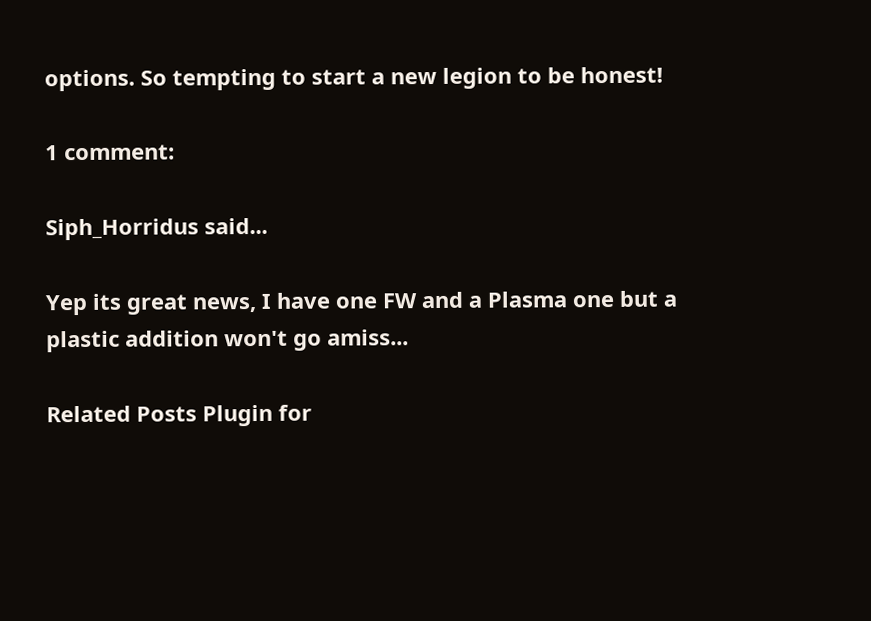options. So tempting to start a new legion to be honest!

1 comment:

Siph_Horridus said...

Yep its great news, I have one FW and a Plasma one but a plastic addition won't go amiss...

Related Posts Plugin for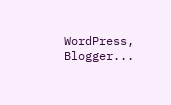WordPress, Blogger...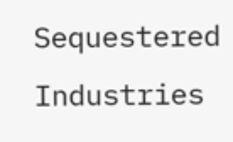Sequestered Industries